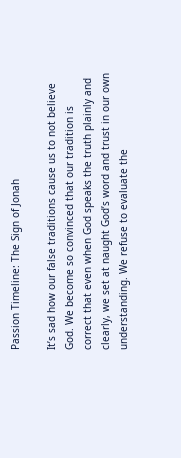Passion Timeline: The Sign of Jonah

It’s sad how our false traditions cause us to not believe God. We become so convinced that our tradition is correct that even when God speaks the truth plainly and clearly, we set at naught God’s word and trust in our own understanding. We refuse to evaluate the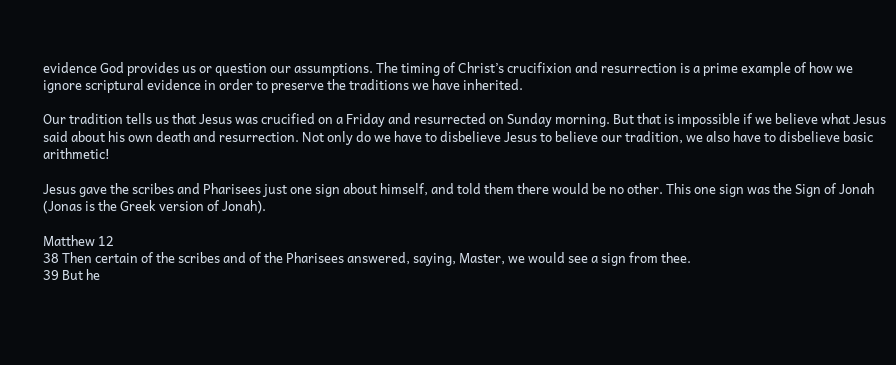evidence God provides us or question our assumptions. The timing of Christ’s crucifixion and resurrection is a prime example of how we ignore scriptural evidence in order to preserve the traditions we have inherited.

Our tradition tells us that Jesus was crucified on a Friday and resurrected on Sunday morning. But that is impossible if we believe what Jesus said about his own death and resurrection. Not only do we have to disbelieve Jesus to believe our tradition, we also have to disbelieve basic arithmetic!

Jesus gave the scribes and Pharisees just one sign about himself, and told them there would be no other. This one sign was the Sign of Jonah (Jonas is the Greek version of Jonah).

Matthew 12
38 Then certain of the scribes and of the Pharisees answered, saying, Master, we would see a sign from thee.
39 But he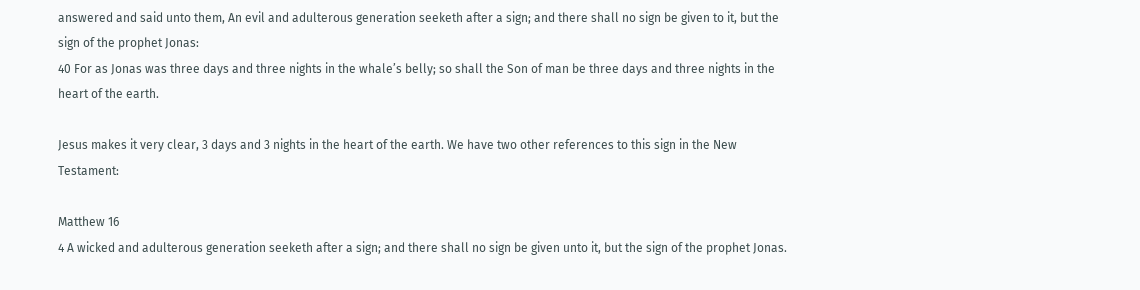answered and said unto them, An evil and adulterous generation seeketh after a sign; and there shall no sign be given to it, but the sign of the prophet Jonas:
40 For as Jonas was three days and three nights in the whale’s belly; so shall the Son of man be three days and three nights in the heart of the earth.

Jesus makes it very clear, 3 days and 3 nights in the heart of the earth. We have two other references to this sign in the New Testament:

Matthew 16
4 A wicked and adulterous generation seeketh after a sign; and there shall no sign be given unto it, but the sign of the prophet Jonas.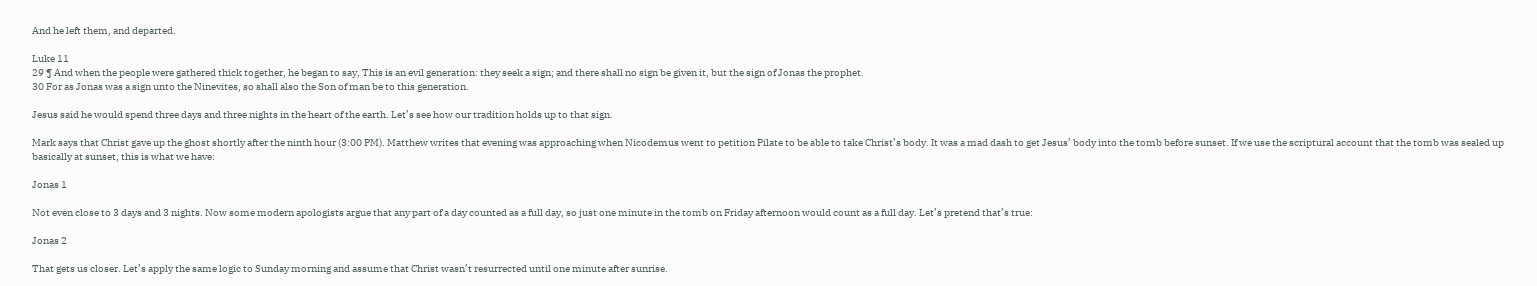And he left them, and departed.

Luke 11
29 ¶ And when the people were gathered thick together, he began to say, This is an evil generation: they seek a sign; and there shall no sign be given it, but the sign of Jonas the prophet.
30 For as Jonas was a sign unto the Ninevites, so shall also the Son of man be to this generation.

Jesus said he would spend three days and three nights in the heart of the earth. Let’s see how our tradition holds up to that sign.

Mark says that Christ gave up the ghost shortly after the ninth hour (3:00 PM). Matthew writes that evening was approaching when Nicodemus went to petition Pilate to be able to take Christ’s body. It was a mad dash to get Jesus’ body into the tomb before sunset. If we use the scriptural account that the tomb was sealed up basically at sunset, this is what we have:

Jonas 1

Not even close to 3 days and 3 nights. Now some modern apologists argue that any part of a day counted as a full day, so just one minute in the tomb on Friday afternoon would count as a full day. Let’s pretend that’s true:

Jonas 2

That gets us closer. Let’s apply the same logic to Sunday morning and assume that Christ wasn’t resurrected until one minute after sunrise.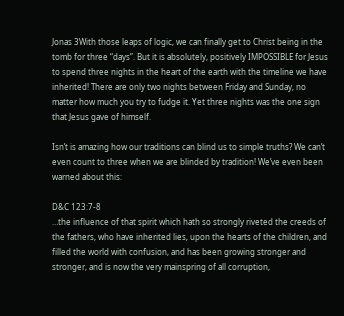Jonas 3With those leaps of logic, we can finally get to Christ being in the tomb for three “days”. But it is absolutely, positively IMPOSSIBLE for Jesus to spend three nights in the heart of the earth with the timeline we have inherited! There are only two nights between Friday and Sunday, no matter how much you try to fudge it. Yet three nights was the one sign that Jesus gave of himself.

Isn’t is amazing how our traditions can blind us to simple truths? We can’t even count to three when we are blinded by tradition! We’ve even been warned about this:

D&C 123:7-8
…the influence of that spirit which hath so strongly riveted the creeds of the fathers, who have inherited lies, upon the hearts of the children, and filled the world with confusion, and has been growing stronger and stronger, and is now the very mainspring of all corruption,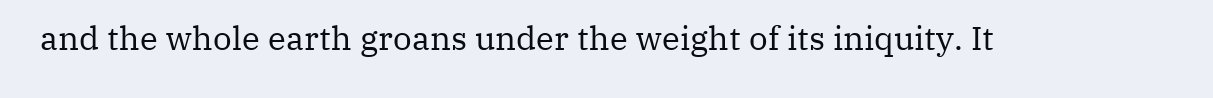and the whole earth groans under the weight of its iniquity. It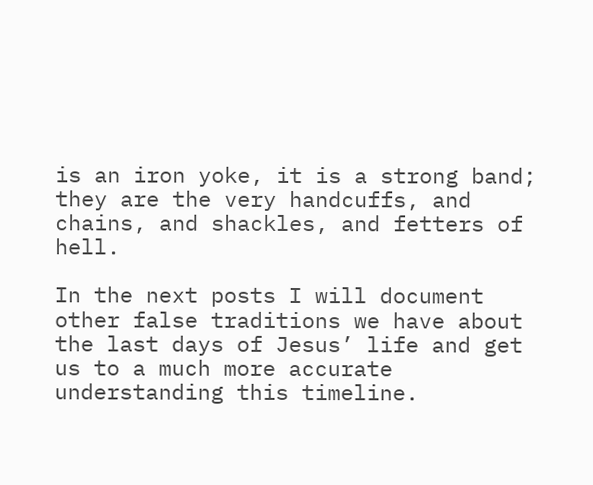is an iron yoke, it is a strong band; they are the very handcuffs, and chains, and shackles, and fetters of hell.

In the next posts I will document other false traditions we have about the last days of Jesus’ life and get us to a much more accurate understanding this timeline.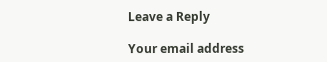Leave a Reply

Your email address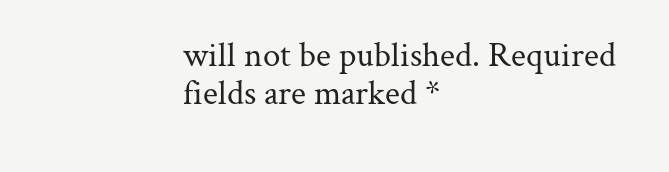will not be published. Required fields are marked *